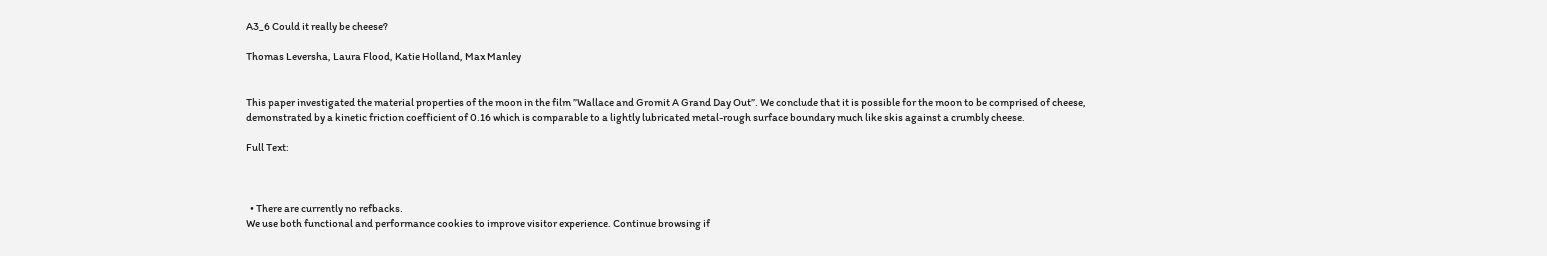A3_6 Could it really be cheese?

Thomas Leversha, Laura Flood, Katie Holland, Max Manley


This paper investigated the material properties of the moon in the film ”Wallace and Gromit A Grand Day Out”. We conclude that it is possible for the moon to be comprised of cheese, demonstrated by a kinetic friction coefficient of 0.16 which is comparable to a lightly lubricated metal-rough surface boundary much like skis against a crumbly cheese.

Full Text:



  • There are currently no refbacks.
We use both functional and performance cookies to improve visitor experience. Continue browsing if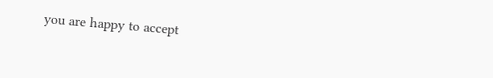you are happy to accept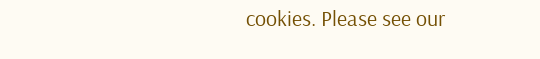cookies. Please see our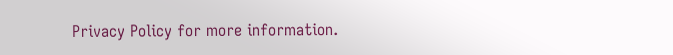Privacy Policy for more information.